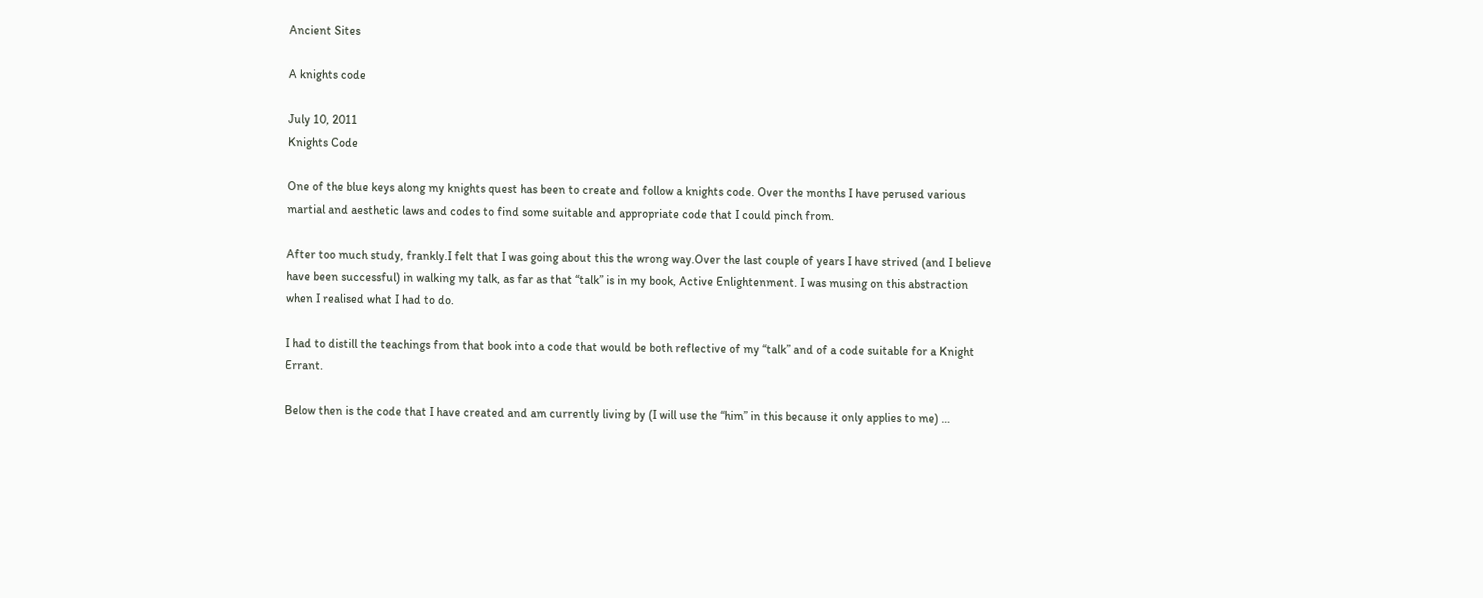Ancient Sites

A knights code

July 10, 2011
Knights Code

One of the blue keys along my knights quest has been to create and follow a knights code. Over the months I have perused various martial and aesthetic laws and codes to find some suitable and appropriate code that I could pinch from.

After too much study, frankly.I felt that I was going about this the wrong way.Over the last couple of years I have strived (and I believe have been successful) in walking my talk, as far as that “talk” is in my book, Active Enlightenment. I was musing on this abstraction when I realised what I had to do.

I had to distill the teachings from that book into a code that would be both reflective of my “talk” and of a code suitable for a Knight Errant.

Below then is the code that I have created and am currently living by (I will use the “him” in this because it only applies to me) …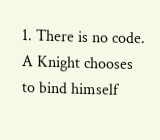1. There is no code. A Knight chooses to bind himself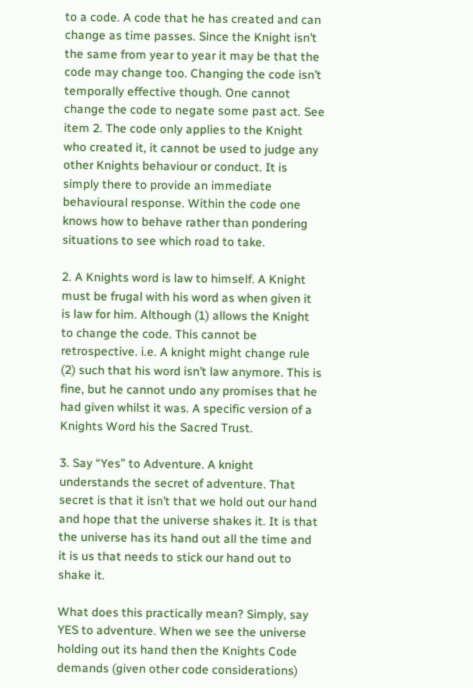to a code. A code that he has created and can change as time passes. Since the Knight isn’t the same from year to year it may be that the code may change too. Changing the code isn’t temporally effective though. One cannot change the code to negate some past act. See item 2. The code only applies to the Knight who created it, it cannot be used to judge any other Knights behaviour or conduct. It is simply there to provide an immediate behavioural response. Within the code one knows how to behave rather than pondering situations to see which road to take.

2. A Knights word is law to himself. A Knight must be frugal with his word as when given it is law for him. Although (1) allows the Knight to change the code. This cannot be retrospective. i.e. A knight might change rule (2) such that his word isn’t law anymore. This is fine, but he cannot undo any promises that he had given whilst it was. A specific version of a Knights Word his the Sacred Trust.

3. Say “Yes” to Adventure. A knight understands the secret of adventure. That secret is that it isn’t that we hold out our hand and hope that the universe shakes it. It is that the universe has its hand out all the time and it is us that needs to stick our hand out to shake it.

What does this practically mean? Simply, say YES to adventure. When we see the universe holding out its hand then the Knights Code demands (given other code considerations)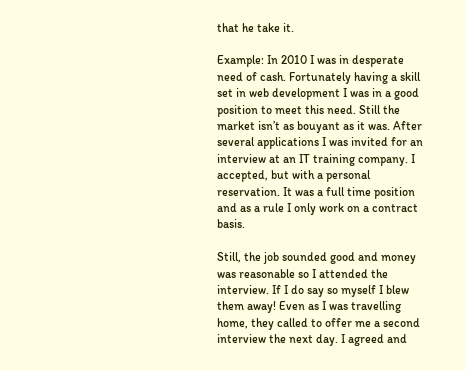that he take it.

Example: In 2010 I was in desperate need of cash. Fortunately having a skill set in web development I was in a good position to meet this need. Still the market isn’t as bouyant as it was. After several applications I was invited for an interview at an IT training company. I accepted, but with a personal reservation. It was a full time position and as a rule I only work on a contract basis.

Still, the job sounded good and money was reasonable so I attended the interview. If I do say so myself I blew them away! Even as I was travelling home, they called to offer me a second interview the next day. I agreed and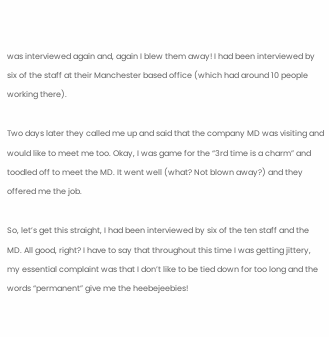was interviewed again and, again I blew them away! I had been interviewed by six of the staff at their Manchester based office (which had around 10 people working there).

Two days later they called me up and said that the company MD was visiting and would like to meet me too. Okay, I was game for the “3rd time is a charm” and toodled off to meet the MD. It went well (what? Not blown away?) and they offered me the job.

So, let’s get this straight, I had been interviewed by six of the ten staff and the MD. All good, right? I have to say that throughout this time I was getting jittery, my essential complaint was that I don’t like to be tied down for too long and the words “permanent” give me the heebejeebies!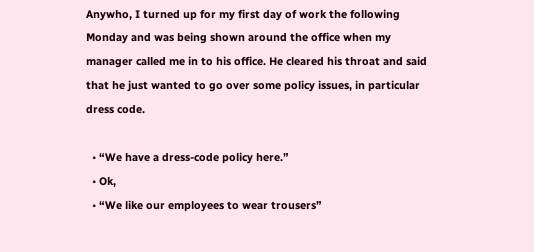Anywho, I turned up for my first day of work the following Monday and was being shown around the office when my manager called me in to his office. He cleared his throat and said that he just wanted to go over some policy issues, in particular dress code.

  • “We have a dress-code policy here.”
  • Ok,
  • “We like our employees to wear trousers”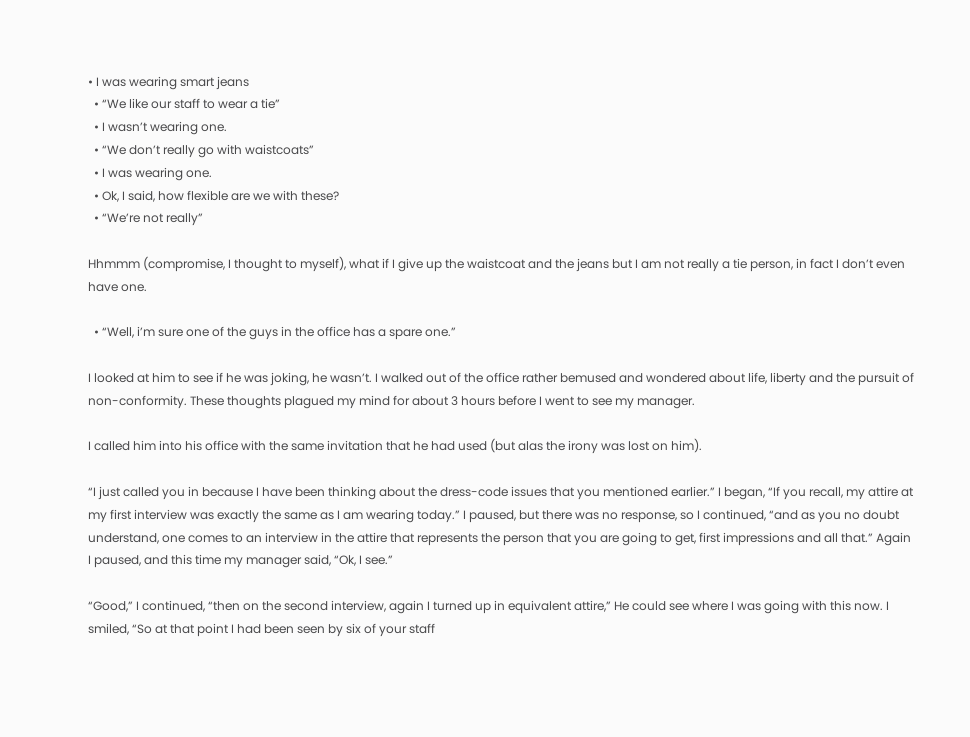• I was wearing smart jeans
  • “We like our staff to wear a tie”
  • I wasn’t wearing one.
  • “We don’t really go with waistcoats”
  • I was wearing one.
  • Ok, I said, how flexible are we with these?
  • “We’re not really”

Hhmmm (compromise, I thought to myself), what if I give up the waistcoat and the jeans but I am not really a tie person, in fact I don’t even have one.

  • “Well, i’m sure one of the guys in the office has a spare one.”

I looked at him to see if he was joking, he wasn’t. I walked out of the office rather bemused and wondered about life, liberty and the pursuit of non-conformity. These thoughts plagued my mind for about 3 hours before I went to see my manager.

I called him into his office with the same invitation that he had used (but alas the irony was lost on him).

“I just called you in because I have been thinking about the dress-code issues that you mentioned earlier.” I began, “If you recall, my attire at my first interview was exactly the same as I am wearing today.” I paused, but there was no response, so I continued, “and as you no doubt understand, one comes to an interview in the attire that represents the person that you are going to get, first impressions and all that.” Again I paused, and this time my manager said, “Ok, I see.”

“Good,” I continued, “then on the second interview, again I turned up in equivalent attire,” He could see where I was going with this now. I smiled, “So at that point I had been seen by six of your staff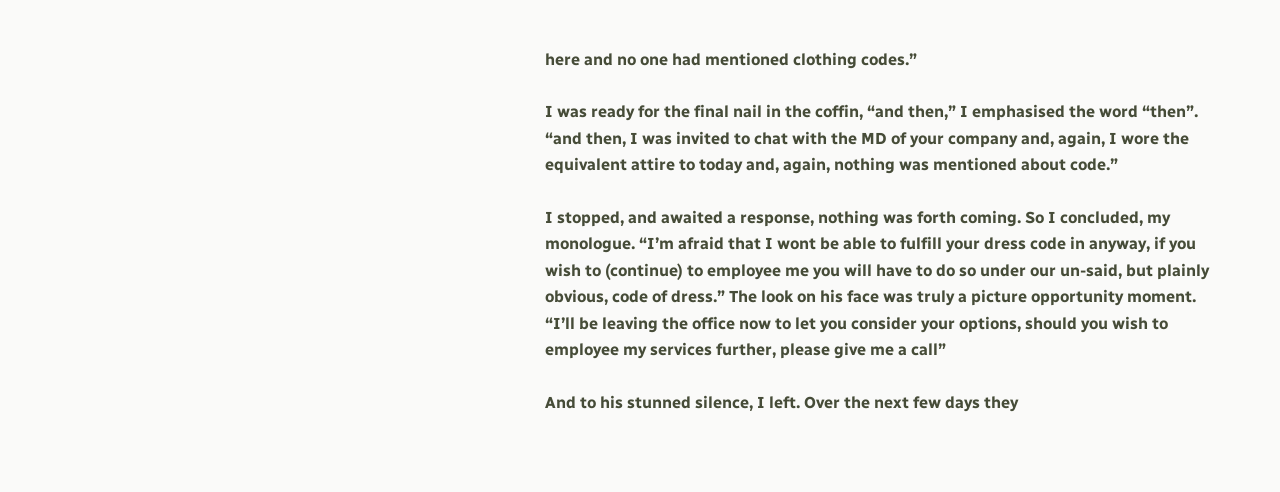here and no one had mentioned clothing codes.”

I was ready for the final nail in the coffin, “and then,” I emphasised the word “then”. “and then, I was invited to chat with the MD of your company and, again, I wore the equivalent attire to today and, again, nothing was mentioned about code.”

I stopped, and awaited a response, nothing was forth coming. So I concluded, my monologue. “I’m afraid that I wont be able to fulfill your dress code in anyway, if you wish to (continue) to employee me you will have to do so under our un-said, but plainly obvious, code of dress.” The look on his face was truly a picture opportunity moment. “I’ll be leaving the office now to let you consider your options, should you wish to employee my services further, please give me a call”

And to his stunned silence, I left. Over the next few days they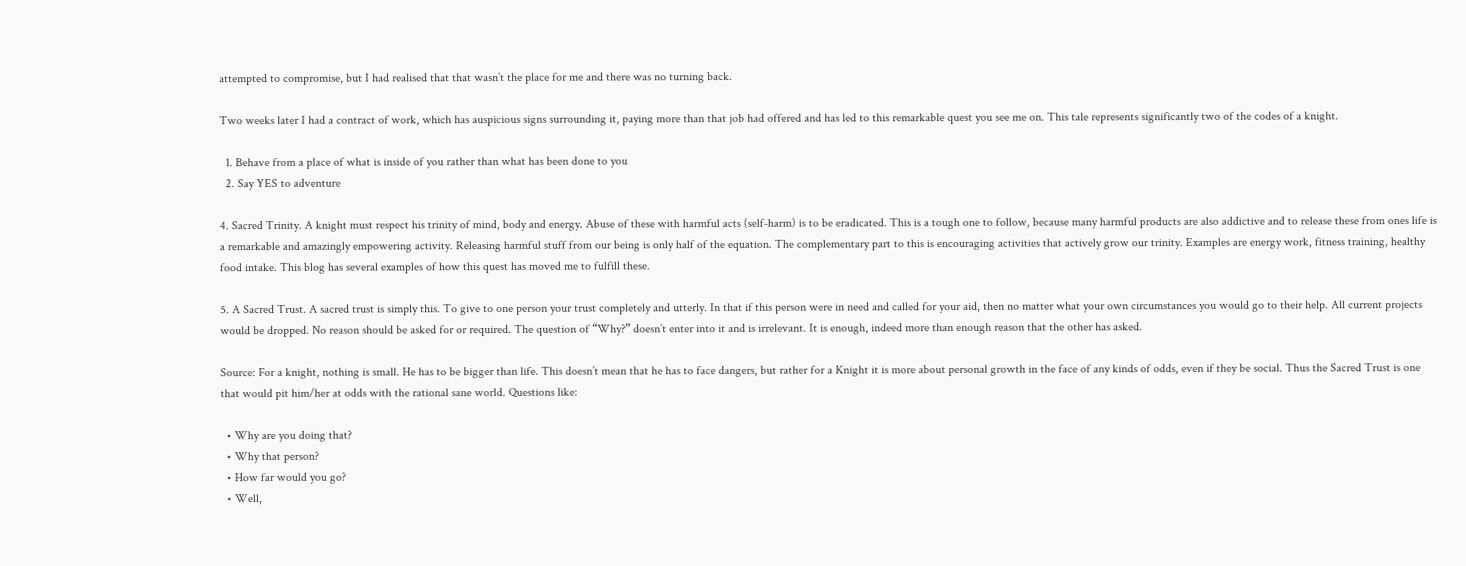attempted to compromise, but I had realised that that wasn’t the place for me and there was no turning back.

Two weeks later I had a contract of work, which has auspicious signs surrounding it, paying more than that job had offered and has led to this remarkable quest you see me on. This tale represents significantly two of the codes of a knight.

  1. Behave from a place of what is inside of you rather than what has been done to you
  2. Say YES to adventure

4. Sacred Trinity. A knight must respect his trinity of mind, body and energy. Abuse of these with harmful acts (self-harm) is to be eradicated. This is a tough one to follow, because many harmful products are also addictive and to release these from ones life is a remarkable and amazingly empowering activity. Releasing harmful stuff from our being is only half of the equation. The complementary part to this is encouraging activities that actively grow our trinity. Examples are energy work, fitness training, healthy food intake. This blog has several examples of how this quest has moved me to fulfill these.

5. A Sacred Trust. A sacred trust is simply this. To give to one person your trust completely and utterly. In that if this person were in need and called for your aid, then no matter what your own circumstances you would go to their help. All current projects would be dropped. No reason should be asked for or required. The question of “Why?” doesn’t enter into it and is irrelevant. It is enough, indeed more than enough reason that the other has asked.

Source: For a knight, nothing is small. He has to be bigger than life. This doesn’t mean that he has to face dangers, but rather for a Knight it is more about personal growth in the face of any kinds of odds, even if they be social. Thus the Sacred Trust is one that would pit him/her at odds with the rational sane world. Questions like:

  • Why are you doing that?
  • Why that person?
  • How far would you go?
  • Well,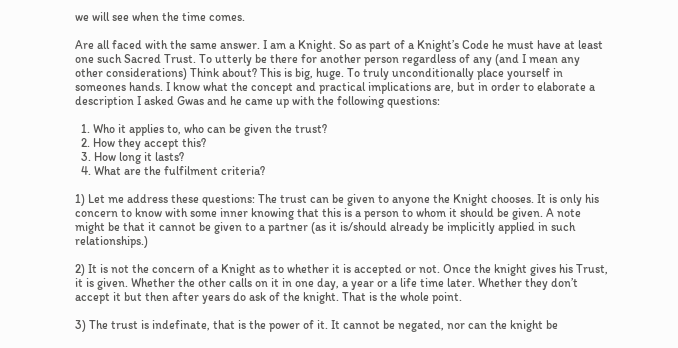we will see when the time comes.

Are all faced with the same answer. I am a Knight. So as part of a Knight’s Code he must have at least one such Sacred Trust. To utterly be there for another person regardless of any (and I mean any other considerations) Think about? This is big, huge. To truly unconditionally place yourself in someones hands. I know what the concept and practical implications are, but in order to elaborate a description I asked Gwas and he came up with the following questions:

  1. Who it applies to, who can be given the trust?
  2. How they accept this?
  3. How long it lasts?
  4. What are the fulfilment criteria?

1) Let me address these questions: The trust can be given to anyone the Knight chooses. It is only his concern to know with some inner knowing that this is a person to whom it should be given. A note might be that it cannot be given to a partner (as it is/should already be implicitly applied in such relationships.)

2) It is not the concern of a Knight as to whether it is accepted or not. Once the knight gives his Trust, it is given. Whether the other calls on it in one day, a year or a life time later. Whether they don’t accept it but then after years do ask of the knight. That is the whole point.

3) The trust is indefinate, that is the power of it. It cannot be negated, nor can the knight be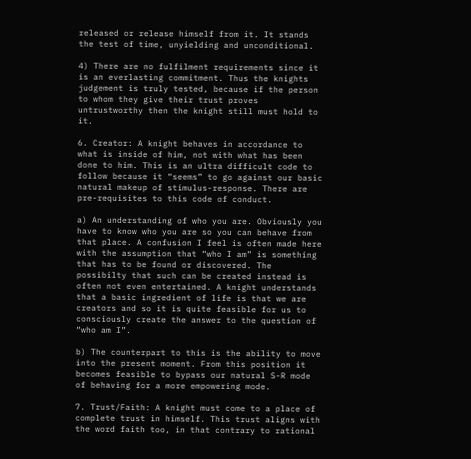released or release himself from it. It stands the test of time, unyielding and unconditional.

4) There are no fulfilment requirements since it is an everlasting commitment. Thus the knights judgement is truly tested, because if the person to whom they give their trust proves untrustworthy then the knight still must hold to it.

6. Creator: A knight behaves in accordance to what is inside of him, not with what has been done to him. This is an ultra difficult code to follow because it “seems” to go against our basic natural makeup of stimulus-response. There are pre-requisites to this code of conduct.

a) An understanding of who you are. Obviously you have to know who you are so you can behave from that place. A confusion I feel is often made here with the assumption that “who I am” is something that has to be found or discovered. The possibilty that such can be created instead is often not even entertained. A knight understands that a basic ingredient of life is that we are creators and so it is quite feasible for us to consciously create the answer to the question of “who am I”.

b) The counterpart to this is the ability to move into the present moment. From this position it becomes feasible to bypass our natural S-R mode of behaving for a more empowering mode.

7. Trust/Faith: A knight must come to a place of complete trust in himself. This trust aligns with the word faith too, in that contrary to rational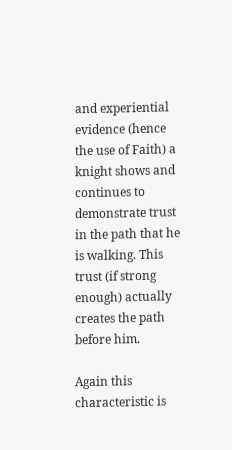and experiential evidence (hence the use of Faith) a knight shows and continues to demonstrate trust in the path that he is walking. This trust (if strong enough) actually creates the path before him.

Again this characteristic is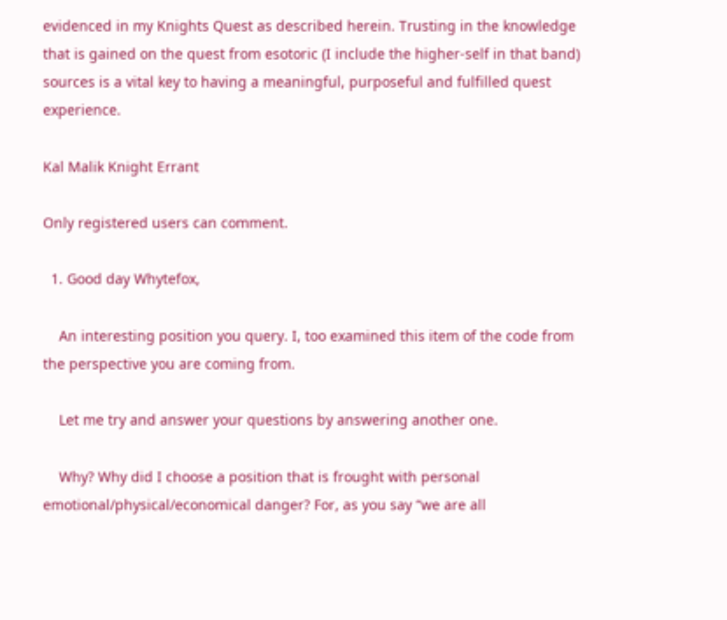evidenced in my Knights Quest as described herein. Trusting in the knowledge that is gained on the quest from esotoric (I include the higher-self in that band) sources is a vital key to having a meaningful, purposeful and fulfilled quest experience.

Kal Malik Knight Errant

Only registered users can comment.

  1. Good day Whytefox,

    An interesting position you query. I, too examined this item of the code from the perspective you are coming from.

    Let me try and answer your questions by answering another one.

    Why? Why did I choose a position that is frought with personal emotional/physical/economical danger? For, as you say “we are all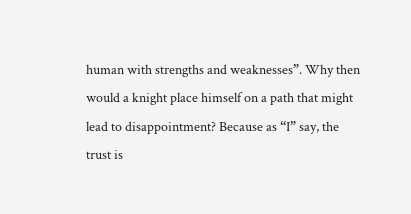human with strengths and weaknesses”. Why then would a knight place himself on a path that might lead to disappointment? Because as “I” say, the trust is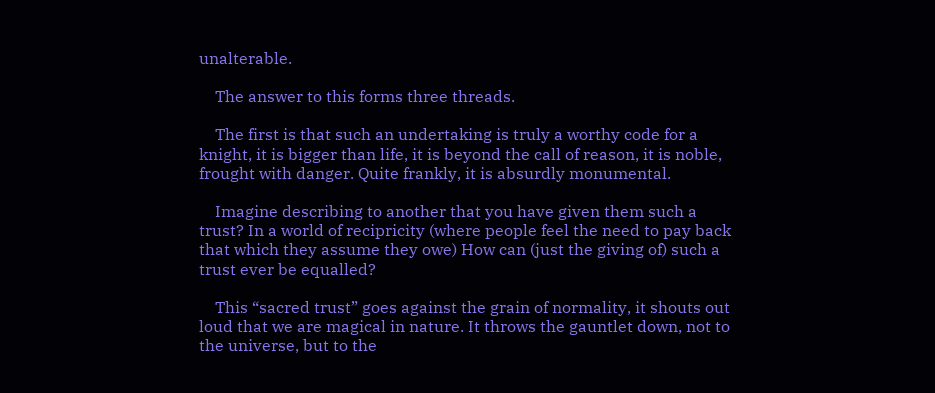unalterable.

    The answer to this forms three threads.

    The first is that such an undertaking is truly a worthy code for a knight, it is bigger than life, it is beyond the call of reason, it is noble, frought with danger. Quite frankly, it is absurdly monumental.

    Imagine describing to another that you have given them such a trust? In a world of recipricity (where people feel the need to pay back that which they assume they owe) How can (just the giving of) such a trust ever be equalled?

    This “sacred trust” goes against the grain of normality, it shouts out loud that we are magical in nature. It throws the gauntlet down, not to the universe, but to the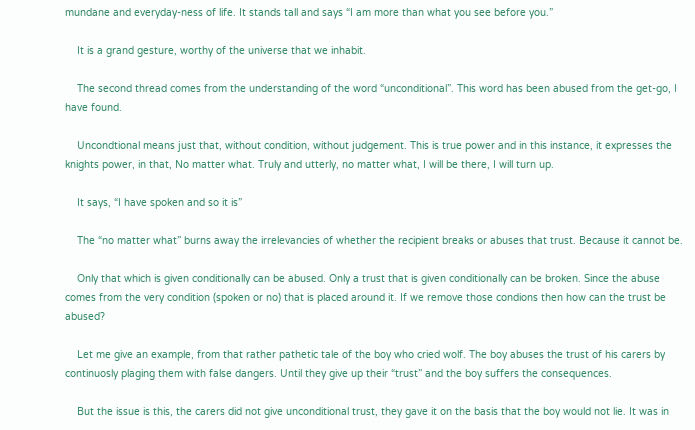mundane and everyday-ness of life. It stands tall and says “I am more than what you see before you.”

    It is a grand gesture, worthy of the universe that we inhabit.

    The second thread comes from the understanding of the word “unconditional”. This word has been abused from the get-go, I have found.

    Uncondtional means just that, without condition, without judgement. This is true power and in this instance, it expresses the knights power, in that, No matter what. Truly and utterly, no matter what, I will be there, I will turn up.

    It says, “I have spoken and so it is”

    The “no matter what” burns away the irrelevancies of whether the recipient breaks or abuses that trust. Because it cannot be.

    Only that which is given conditionally can be abused. Only a trust that is given conditionally can be broken. Since the abuse comes from the very condition (spoken or no) that is placed around it. If we remove those condions then how can the trust be abused?

    Let me give an example, from that rather pathetic tale of the boy who cried wolf. The boy abuses the trust of his carers by continuosly plaging them with false dangers. Until they give up their “trust” and the boy suffers the consequences.

    But the issue is this, the carers did not give unconditional trust, they gave it on the basis that the boy would not lie. It was in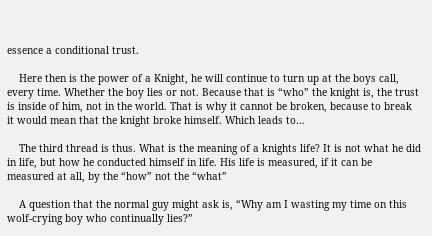essence a conditional trust.

    Here then is the power of a Knight, he will continue to turn up at the boys call, every time. Whether the boy lies or not. Because that is “who” the knight is, the trust is inside of him, not in the world. That is why it cannot be broken, because to break it would mean that the knight broke himself. Which leads to…

    The third thread is thus. What is the meaning of a knights life? It is not what he did in life, but how he conducted himself in life. His life is measured, if it can be measured at all, by the “how” not the “what”

    A question that the normal guy might ask is, “Why am I wasting my time on this wolf-crying boy who continually lies?”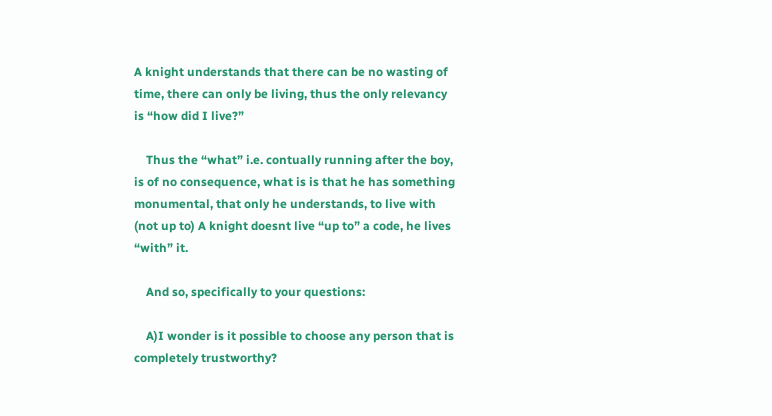A knight understands that there can be no wasting of time, there can only be living, thus the only relevancy is “how did I live?”

    Thus the “what” i.e. contually running after the boy, is of no consequence, what is is that he has something monumental, that only he understands, to live with (not up to) A knight doesnt live “up to” a code, he lives “with” it.

    And so, specifically to your questions:

    A)I wonder is it possible to choose any person that is completely trustworthy?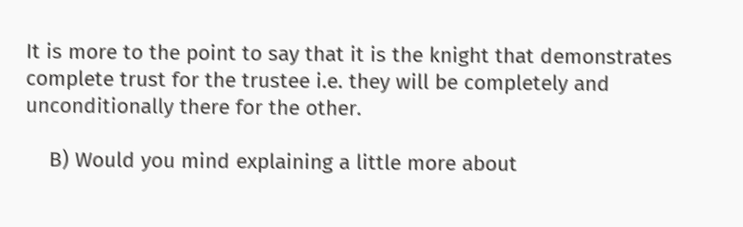It is more to the point to say that it is the knight that demonstrates complete trust for the trustee i.e. they will be completely and unconditionally there for the other.

    B) Would you mind explaining a little more about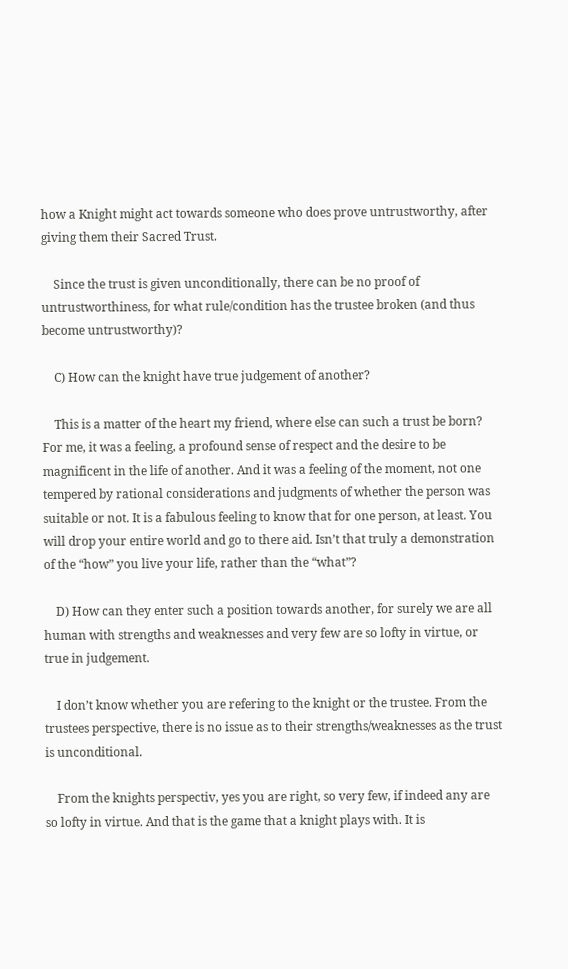how a Knight might act towards someone who does prove untrustworthy, after giving them their Sacred Trust.

    Since the trust is given unconditionally, there can be no proof of untrustworthiness, for what rule/condition has the trustee broken (and thus become untrustworthy)?

    C) How can the knight have true judgement of another?

    This is a matter of the heart my friend, where else can such a trust be born? For me, it was a feeling, a profound sense of respect and the desire to be magnificent in the life of another. And it was a feeling of the moment, not one tempered by rational considerations and judgments of whether the person was suitable or not. It is a fabulous feeling to know that for one person, at least. You will drop your entire world and go to there aid. Isn’t that truly a demonstration of the “how” you live your life, rather than the “what”?

    D) How can they enter such a position towards another, for surely we are all human with strengths and weaknesses and very few are so lofty in virtue, or true in judgement.

    I don’t know whether you are refering to the knight or the trustee. From the trustees perspective, there is no issue as to their strengths/weaknesses as the trust is unconditional.

    From the knights perspectiv, yes you are right, so very few, if indeed any are so lofty in virtue. And that is the game that a knight plays with. It is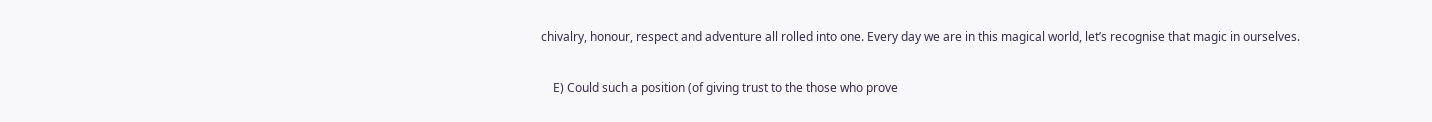chivalry, honour, respect and adventure all rolled into one. Every day we are in this magical world, let’s recognise that magic in ourselves.

    E) Could such a position (of giving trust to the those who prove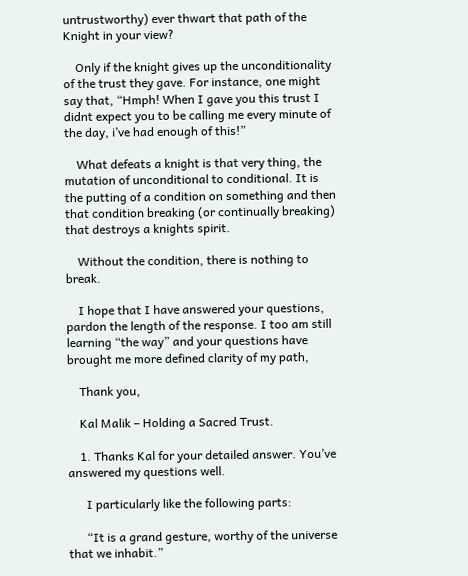untrustworthy) ever thwart that path of the Knight in your view?

    Only if the knight gives up the unconditionality of the trust they gave. For instance, one might say that, “Hmph! When I gave you this trust I didnt expect you to be calling me every minute of the day, i’ve had enough of this!”

    What defeats a knight is that very thing, the mutation of unconditional to conditional. It is the putting of a condition on something and then that condition breaking (or continually breaking) that destroys a knights spirit.

    Without the condition, there is nothing to break.

    I hope that I have answered your questions, pardon the length of the response. I too am still learning “the way” and your questions have brought me more defined clarity of my path,

    Thank you,

    Kal Malik – Holding a Sacred Trust.

    1. Thanks Kal for your detailed answer. You’ve answered my questions well.

      I particularly like the following parts:

      “It is a grand gesture, worthy of the universe that we inhabit.”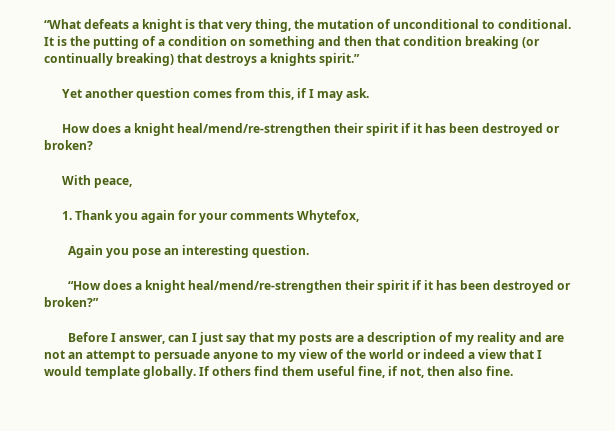“What defeats a knight is that very thing, the mutation of unconditional to conditional. It is the putting of a condition on something and then that condition breaking (or continually breaking) that destroys a knights spirit.”

      Yet another question comes from this, if I may ask.

      How does a knight heal/mend/re-strengthen their spirit if it has been destroyed or broken?

      With peace,

      1. Thank you again for your comments Whytefox,

        Again you pose an interesting question.

        “How does a knight heal/mend/re-strengthen their spirit if it has been destroyed or broken?”

        Before I answer, can I just say that my posts are a description of my reality and are not an attempt to persuade anyone to my view of the world or indeed a view that I would template globally. If others find them useful fine, if not, then also fine.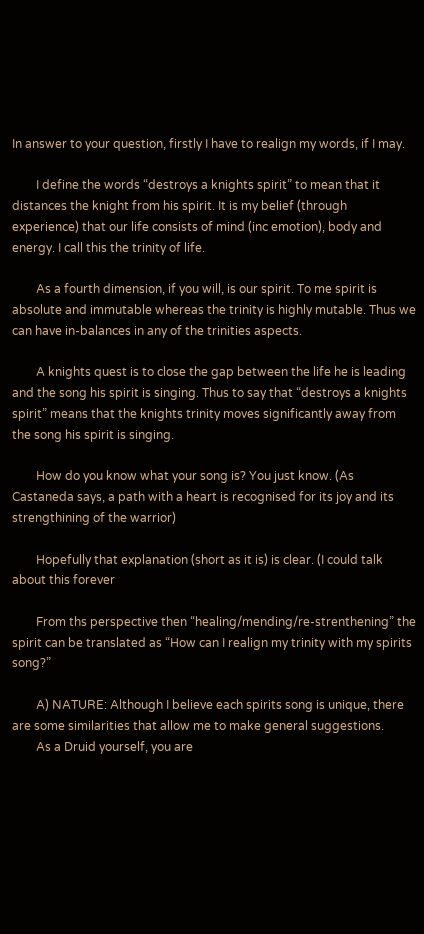In answer to your question, firstly I have to realign my words, if I may.

        I define the words “destroys a knights spirit” to mean that it distances the knight from his spirit. It is my belief (through experience) that our life consists of mind (inc emotion), body and energy. I call this the trinity of life.

        As a fourth dimension, if you will, is our spirit. To me spirit is absolute and immutable whereas the trinity is highly mutable. Thus we can have in-balances in any of the trinities aspects.

        A knights quest is to close the gap between the life he is leading and the song his spirit is singing. Thus to say that “destroys a knights spirit” means that the knights trinity moves significantly away from the song his spirit is singing.

        How do you know what your song is? You just know. (As Castaneda says, a path with a heart is recognised for its joy and its strengthining of the warrior)

        Hopefully that explanation (short as it is) is clear. (I could talk about this forever

        From ths perspective then “healing/mending/re-strenthening” the spirit can be translated as “How can I realign my trinity with my spirits song?”

        A) NATURE: Although I believe each spirits song is unique, there are some similarities that allow me to make general suggestions.
        As a Druid yourself, you are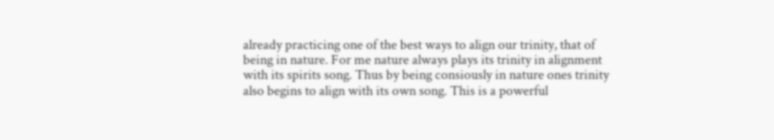already practicing one of the best ways to align our trinity, that of being in nature. For me nature always plays its trinity in alignment with its spirits song. Thus by being consiously in nature ones trinity also begins to align with its own song. This is a powerful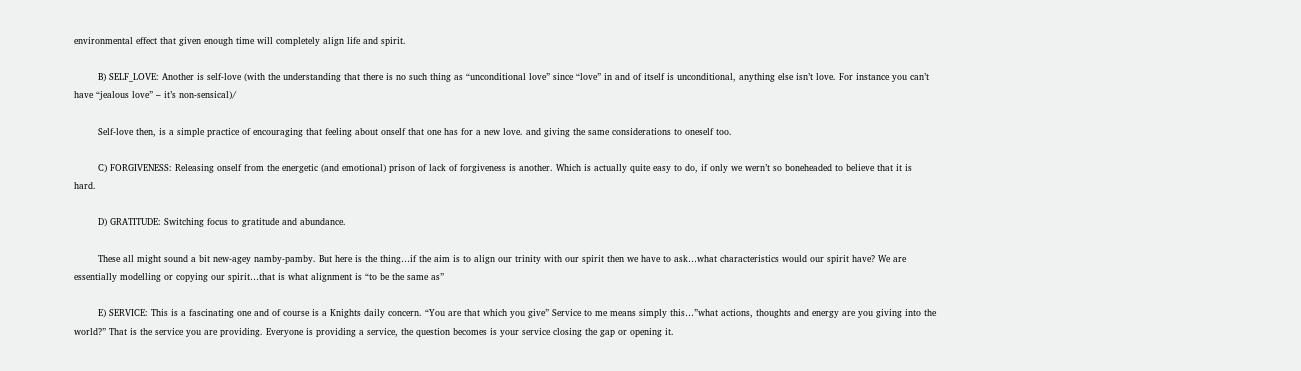environmental effect that given enough time will completely align life and spirit.

        B) SELF_LOVE: Another is self-love (with the understanding that there is no such thing as “unconditional love” since “love” in and of itself is unconditional, anything else isn’t love. For instance you can’t have “jealous love” – it’s non-sensical)/

        Self-love then, is a simple practice of encouraging that feeling about onself that one has for a new love. and giving the same considerations to oneself too.

        C) FORGIVENESS: Releasing onself from the energetic (and emotional) prison of lack of forgiveness is another. Which is actually quite easy to do, if only we wern’t so boneheaded to believe that it is hard.

        D) GRATITUDE: Switching focus to gratitude and abundance.

        These all might sound a bit new-agey namby-pamby. But here is the thing…if the aim is to align our trinity with our spirit then we have to ask…what characteristics would our spirit have? We are essentially modelling or copying our spirit…that is what alignment is “to be the same as”

        E) SERVICE: This is a fascinating one and of course is a Knights daily concern. “You are that which you give” Service to me means simply this…”what actions, thoughts and energy are you giving into the world?” That is the service you are providing. Everyone is providing a service, the question becomes is your service closing the gap or opening it.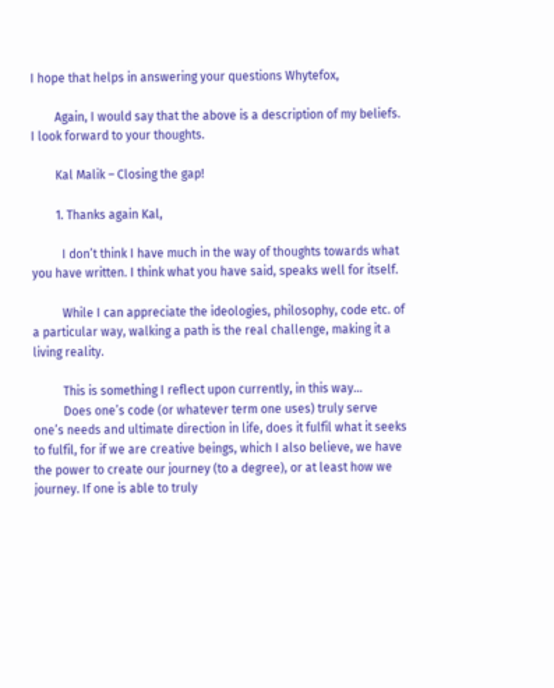I hope that helps in answering your questions Whytefox,

        Again, I would say that the above is a description of my beliefs. I look forward to your thoughts.

        Kal Malik – Closing the gap!

        1. Thanks again Kal,

          I don’t think I have much in the way of thoughts towards what you have written. I think what you have said, speaks well for itself.

          While I can appreciate the ideologies, philosophy, code etc. of a particular way, walking a path is the real challenge, making it a living reality.

          This is something I reflect upon currently, in this way…
          Does one’s code (or whatever term one uses) truly serve one’s needs and ultimate direction in life, does it fulfil what it seeks to fulfil, for if we are creative beings, which I also believe, we have the power to create our journey (to a degree), or at least how we journey. If one is able to truly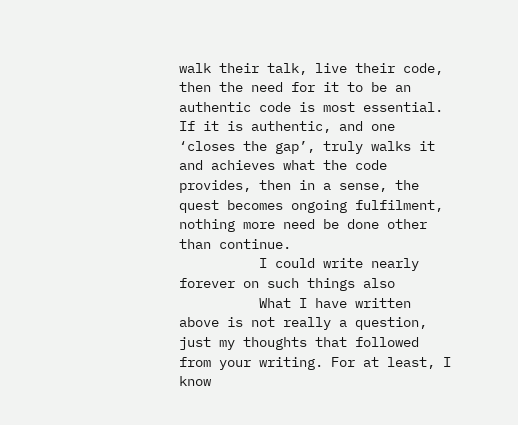walk their talk, live their code, then the need for it to be an authentic code is most essential. If it is authentic, and one ‘closes the gap’, truly walks it and achieves what the code provides, then in a sense, the quest becomes ongoing fulfilment, nothing more need be done other than continue.
          I could write nearly forever on such things also
          What I have written above is not really a question, just my thoughts that followed from your writing. For at least, I know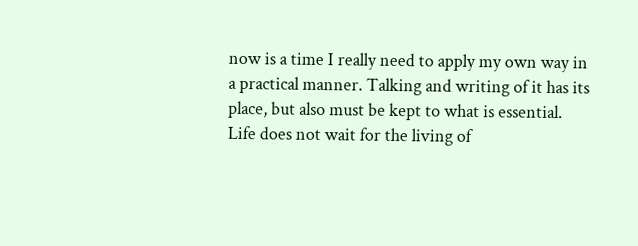now is a time I really need to apply my own way in a practical manner. Talking and writing of it has its place, but also must be kept to what is essential. Life does not wait for the living of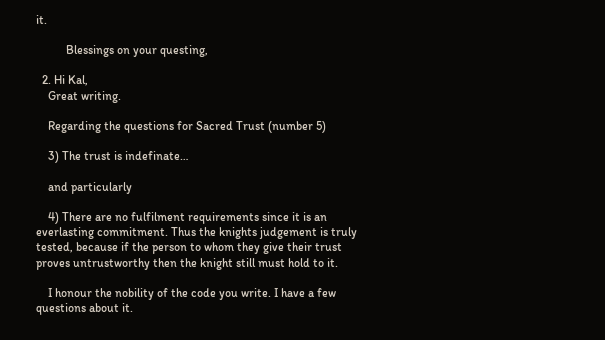it.

          Blessings on your questing,

  2. Hi Kal,
    Great writing.

    Regarding the questions for Sacred Trust (number 5)

    3) The trust is indefinate…

    and particularly

    4) There are no fulfilment requirements since it is an everlasting commitment. Thus the knights judgement is truly tested, because if the person to whom they give their trust proves untrustworthy then the knight still must hold to it.

    I honour the nobility of the code you write. I have a few questions about it.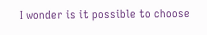I wonder is it possible to choose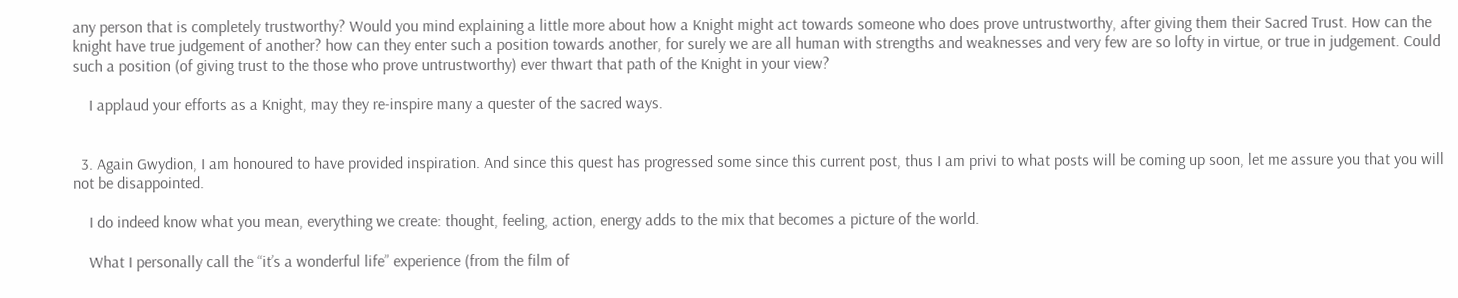any person that is completely trustworthy? Would you mind explaining a little more about how a Knight might act towards someone who does prove untrustworthy, after giving them their Sacred Trust. How can the knight have true judgement of another? how can they enter such a position towards another, for surely we are all human with strengths and weaknesses and very few are so lofty in virtue, or true in judgement. Could such a position (of giving trust to the those who prove untrustworthy) ever thwart that path of the Knight in your view?

    I applaud your efforts as a Knight, may they re-inspire many a quester of the sacred ways.


  3. Again Gwydion, I am honoured to have provided inspiration. And since this quest has progressed some since this current post, thus I am privi to what posts will be coming up soon, let me assure you that you will not be disappointed.

    I do indeed know what you mean, everything we create: thought, feeling, action, energy adds to the mix that becomes a picture of the world.

    What I personally call the “it’s a wonderful life” experience (from the film of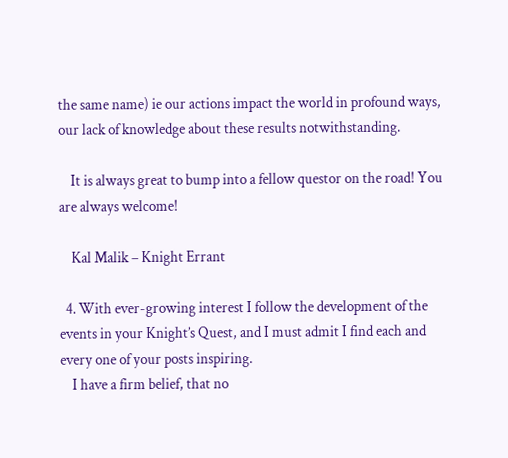the same name) ie our actions impact the world in profound ways, our lack of knowledge about these results notwithstanding.

    It is always great to bump into a fellow questor on the road! You are always welcome!

    Kal Malik – Knight Errant

  4. With ever-growing interest I follow the development of the events in your Knight’s Quest, and I must admit I find each and every one of your posts inspiring.
    I have a firm belief, that no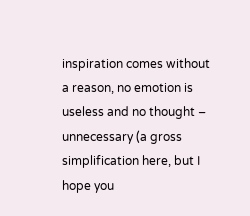inspiration comes without a reason, no emotion is useless and no thought – unnecessary (a gross simplification here, but I hope you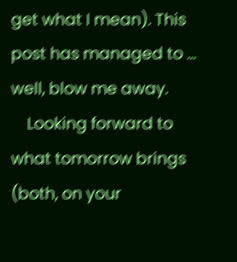get what I mean). This post has managed to … well, blow me away.
    Looking forward to what tomorrow brings (both, on your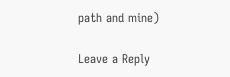path and mine)

Leave a Reply